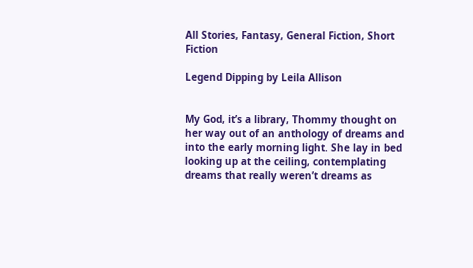All Stories, Fantasy, General Fiction, Short Fiction

Legend Dipping by Leila Allison


My God, it’s a library, Thommy thought on her way out of an anthology of dreams and into the early morning light. She lay in bed looking up at the ceiling, contemplating dreams that really weren’t dreams as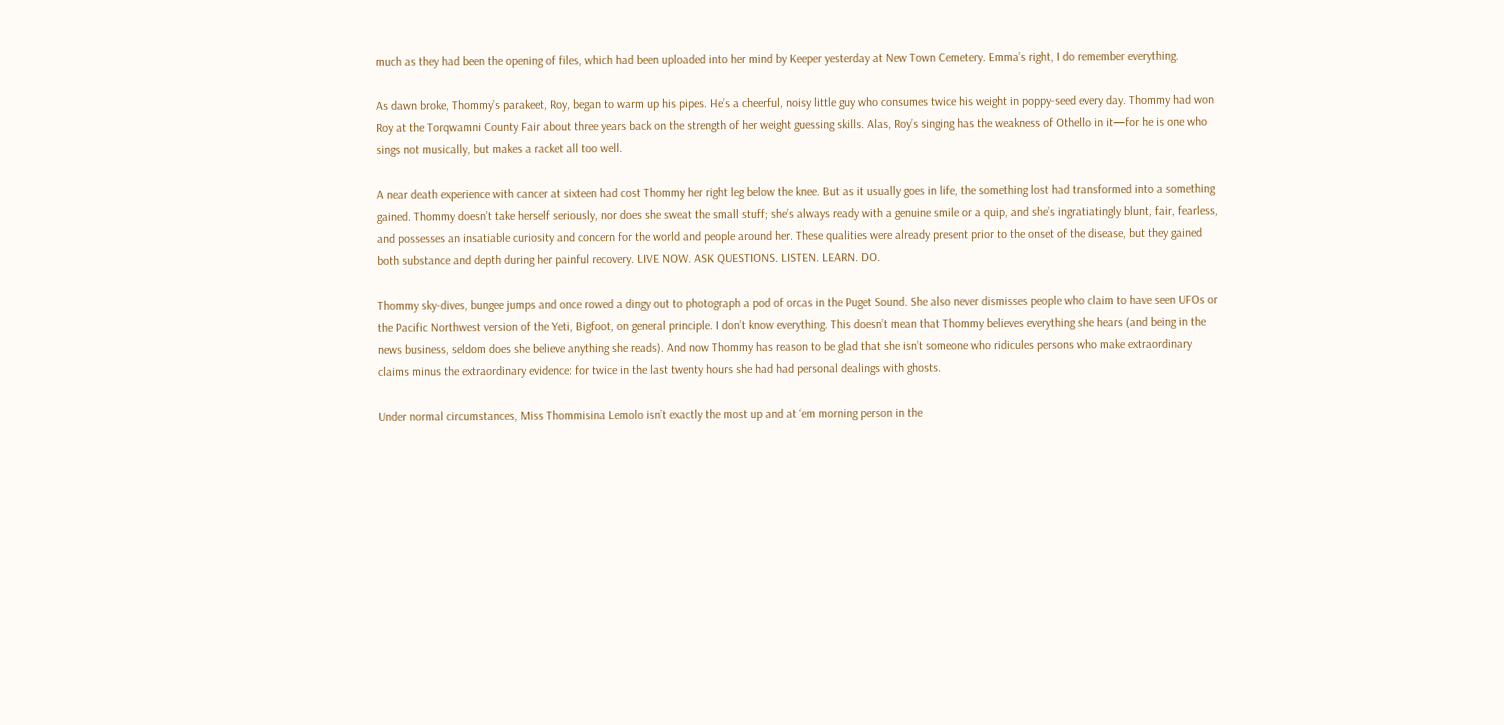much as they had been the opening of files, which had been uploaded into her mind by Keeper yesterday at New Town Cemetery. Emma’s right, I do remember everything.

As dawn broke, Thommy’s parakeet, Roy, began to warm up his pipes. He’s a cheerful, noisy little guy who consumes twice his weight in poppy-seed every day. Thommy had won Roy at the Torqwamni County Fair about three years back on the strength of her weight guessing skills. Alas, Roy’s singing has the weakness of Othello in it—for he is one who sings not musically, but makes a racket all too well.

A near death experience with cancer at sixteen had cost Thommy her right leg below the knee. But as it usually goes in life, the something lost had transformed into a something gained. Thommy doesn’t take herself seriously, nor does she sweat the small stuff; she’s always ready with a genuine smile or a quip, and she’s ingratiatingly blunt, fair, fearless, and possesses an insatiable curiosity and concern for the world and people around her. These qualities were already present prior to the onset of the disease, but they gained both substance and depth during her painful recovery. LIVE NOW. ASK QUESTIONS. LISTEN. LEARN. DO.

Thommy sky-dives, bungee jumps and once rowed a dingy out to photograph a pod of orcas in the Puget Sound. She also never dismisses people who claim to have seen UFOs or the Pacific Northwest version of the Yeti, Bigfoot, on general principle. I don’t know everything. This doesn’t mean that Thommy believes everything she hears (and being in the news business, seldom does she believe anything she reads). And now Thommy has reason to be glad that she isn’t someone who ridicules persons who make extraordinary claims minus the extraordinary evidence: for twice in the last twenty hours she had had personal dealings with ghosts.

Under normal circumstances, Miss Thommisina Lemolo isn’t exactly the most up and at ‘em morning person in the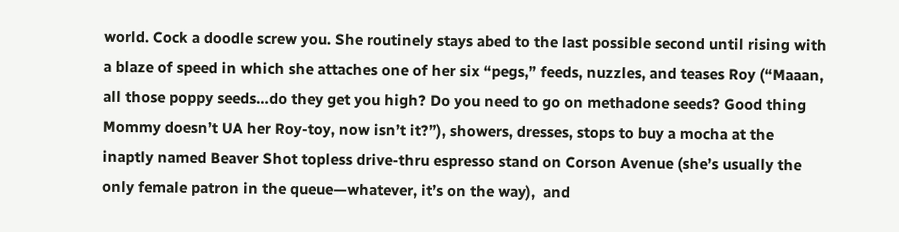world. Cock a doodle screw you. She routinely stays abed to the last possible second until rising with a blaze of speed in which she attaches one of her six “pegs,” feeds, nuzzles, and teases Roy (“Maaan, all those poppy seeds…do they get you high? Do you need to go on methadone seeds? Good thing Mommy doesn’t UA her Roy-toy, now isn’t it?”), showers, dresses, stops to buy a mocha at the inaptly named Beaver Shot topless drive-thru espresso stand on Corson Avenue (she’s usually the only female patron in the queue—whatever, it’s on the way),  and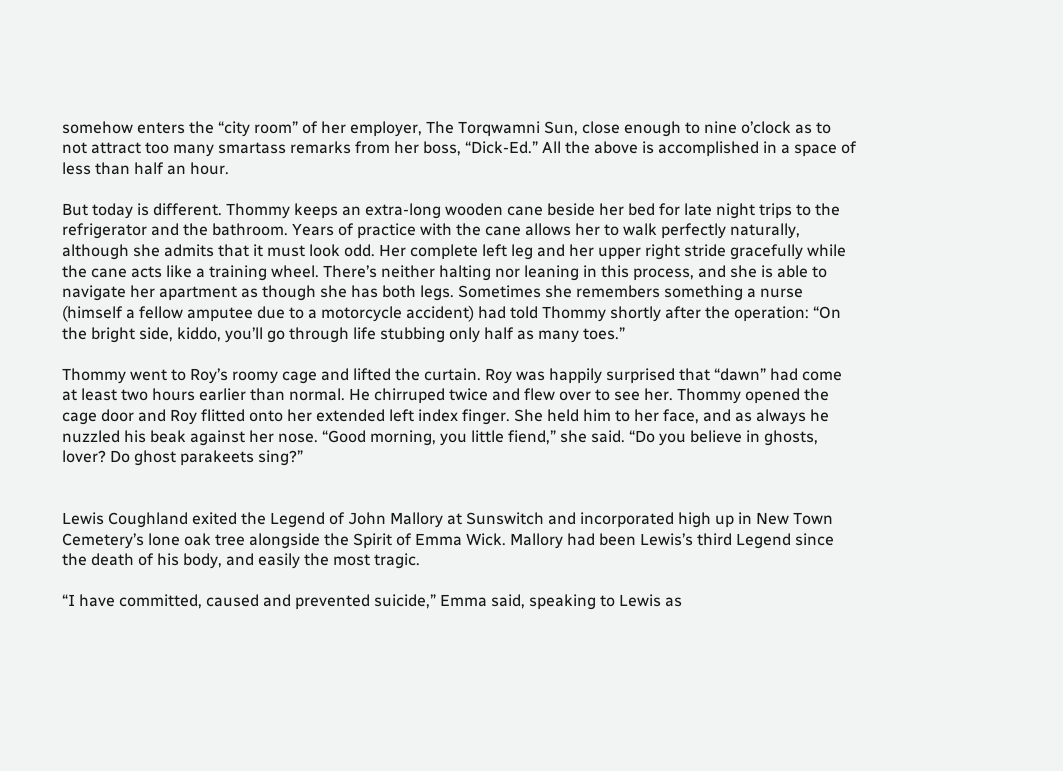somehow enters the “city room” of her employer, The Torqwamni Sun, close enough to nine o’clock as to not attract too many smartass remarks from her boss, “Dick-Ed.” All the above is accomplished in a space of less than half an hour.

But today is different. Thommy keeps an extra-long wooden cane beside her bed for late night trips to the refrigerator and the bathroom. Years of practice with the cane allows her to walk perfectly naturally, although she admits that it must look odd. Her complete left leg and her upper right stride gracefully while the cane acts like a training wheel. There’s neither halting nor leaning in this process, and she is able to navigate her apartment as though she has both legs. Sometimes she remembers something a nurse (himself a fellow amputee due to a motorcycle accident) had told Thommy shortly after the operation: “On the bright side, kiddo, you’ll go through life stubbing only half as many toes.”

Thommy went to Roy’s roomy cage and lifted the curtain. Roy was happily surprised that “dawn” had come at least two hours earlier than normal. He chirruped twice and flew over to see her. Thommy opened the cage door and Roy flitted onto her extended left index finger. She held him to her face, and as always he nuzzled his beak against her nose. “Good morning, you little fiend,” she said. “Do you believe in ghosts, lover? Do ghost parakeets sing?”


Lewis Coughland exited the Legend of John Mallory at Sunswitch and incorporated high up in New Town Cemetery’s lone oak tree alongside the Spirit of Emma Wick. Mallory had been Lewis’s third Legend since the death of his body, and easily the most tragic.

“I have committed, caused and prevented suicide,” Emma said, speaking to Lewis as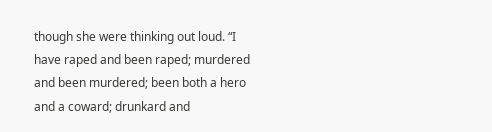though she were thinking out loud. “I have raped and been raped; murdered and been murdered; been both a hero and a coward; drunkard and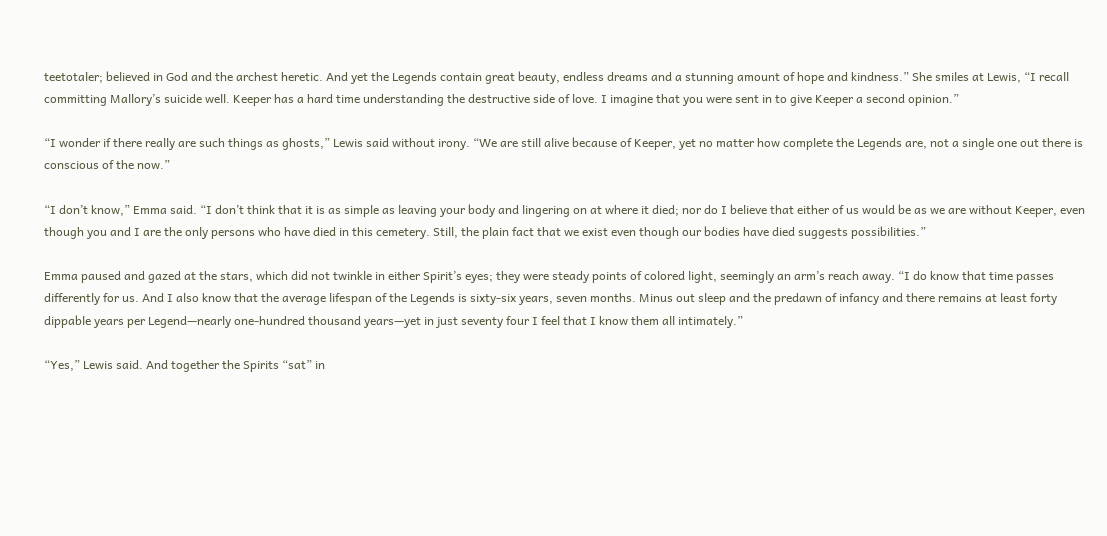teetotaler; believed in God and the archest heretic. And yet the Legends contain great beauty, endless dreams and a stunning amount of hope and kindness.” She smiles at Lewis, “I recall committing Mallory’s suicide well. Keeper has a hard time understanding the destructive side of love. I imagine that you were sent in to give Keeper a second opinion.”

“I wonder if there really are such things as ghosts,” Lewis said without irony. “We are still alive because of Keeper, yet no matter how complete the Legends are, not a single one out there is conscious of the now.”

“I don’t know,” Emma said. “I don’t think that it is as simple as leaving your body and lingering on at where it died; nor do I believe that either of us would be as we are without Keeper, even though you and I are the only persons who have died in this cemetery. Still, the plain fact that we exist even though our bodies have died suggests possibilities.”

Emma paused and gazed at the stars, which did not twinkle in either Spirit’s eyes; they were steady points of colored light, seemingly an arm’s reach away. “I do know that time passes differently for us. And I also know that the average lifespan of the Legends is sixty-six years, seven months. Minus out sleep and the predawn of infancy and there remains at least forty dippable years per Legend—nearly one-hundred thousand years—yet in just seventy four I feel that I know them all intimately.”

“Yes,” Lewis said. And together the Spirits “sat” in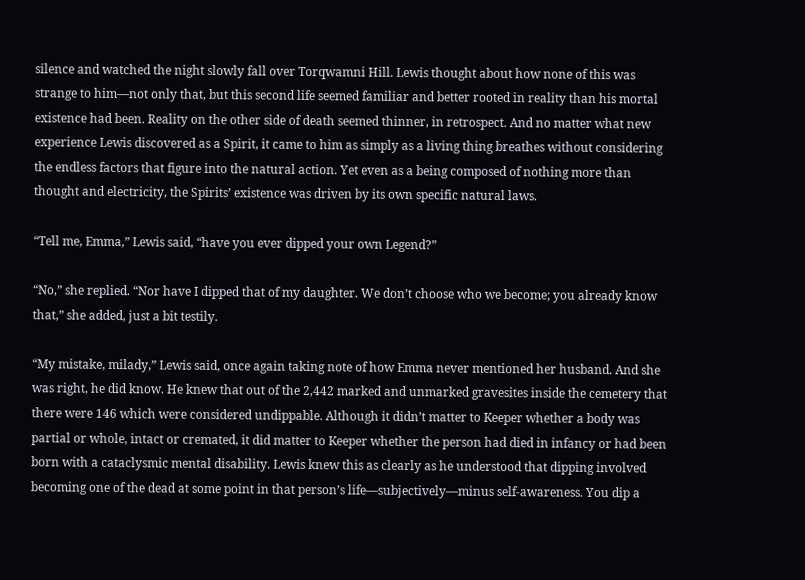silence and watched the night slowly fall over Torqwamni Hill. Lewis thought about how none of this was strange to him—not only that, but this second life seemed familiar and better rooted in reality than his mortal existence had been. Reality on the other side of death seemed thinner, in retrospect. And no matter what new experience Lewis discovered as a Spirit, it came to him as simply as a living thing breathes without considering the endless factors that figure into the natural action. Yet even as a being composed of nothing more than thought and electricity, the Spirits’ existence was driven by its own specific natural laws.

“Tell me, Emma,” Lewis said, “have you ever dipped your own Legend?”

“No,” she replied. “Nor have I dipped that of my daughter. We don’t choose who we become; you already know that,” she added, just a bit testily.

“My mistake, milady,” Lewis said, once again taking note of how Emma never mentioned her husband. And she was right, he did know. He knew that out of the 2,442 marked and unmarked gravesites inside the cemetery that there were 146 which were considered undippable. Although it didn’t matter to Keeper whether a body was partial or whole, intact or cremated, it did matter to Keeper whether the person had died in infancy or had been born with a cataclysmic mental disability. Lewis knew this as clearly as he understood that dipping involved becoming one of the dead at some point in that person’s life—subjectively—minus self-awareness. You dip a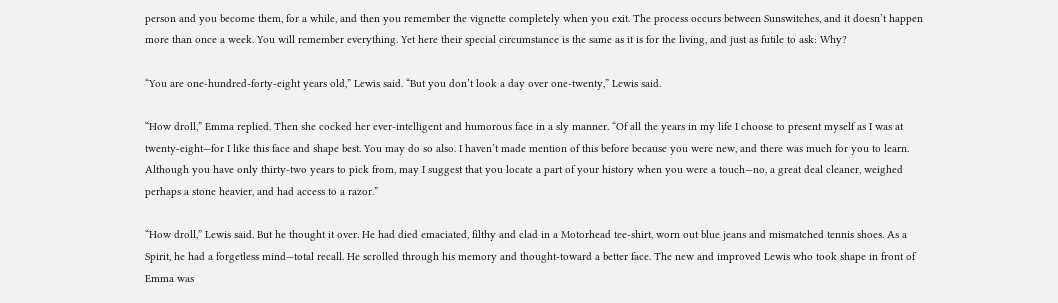person and you become them, for a while, and then you remember the vignette completely when you exit. The process occurs between Sunswitches, and it doesn’t happen more than once a week. You will remember everything. Yet here their special circumstance is the same as it is for the living, and just as futile to ask: Why?

“You are one-hundred-forty-eight years old,” Lewis said. “But you don’t look a day over one-twenty,” Lewis said.

“How droll,” Emma replied. Then she cocked her ever-intelligent and humorous face in a sly manner. “Of all the years in my life I choose to present myself as I was at twenty-eight—for I like this face and shape best. You may do so also. I haven’t made mention of this before because you were new, and there was much for you to learn. Although you have only thirty-two years to pick from, may I suggest that you locate a part of your history when you were a touch—no, a great deal cleaner, weighed perhaps a stone heavier, and had access to a razor.”

“How droll,” Lewis said. But he thought it over. He had died emaciated, filthy and clad in a Motorhead tee-shirt, worn out blue jeans and mismatched tennis shoes. As a Spirit, he had a forgetless mind—total recall. He scrolled through his memory and thought-toward a better face. The new and improved Lewis who took shape in front of Emma was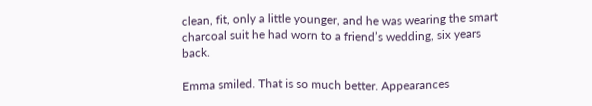clean, fit, only a little younger, and he was wearing the smart charcoal suit he had worn to a friend’s wedding, six years back.

Emma smiled. That is so much better. Appearances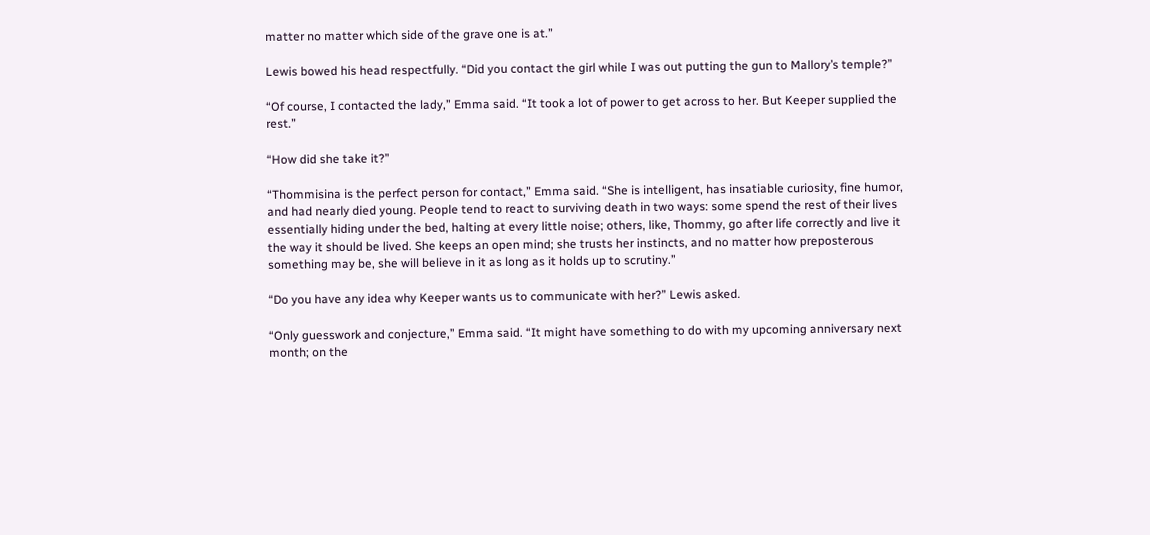matter no matter which side of the grave one is at.”

Lewis bowed his head respectfully. “Did you contact the girl while I was out putting the gun to Mallory’s temple?”

“Of course, I contacted the lady,” Emma said. “It took a lot of power to get across to her. But Keeper supplied the rest.”

“How did she take it?”

“Thommisina is the perfect person for contact,” Emma said. “She is intelligent, has insatiable curiosity, fine humor, and had nearly died young. People tend to react to surviving death in two ways: some spend the rest of their lives essentially hiding under the bed, halting at every little noise; others, like, Thommy, go after life correctly and live it the way it should be lived. She keeps an open mind; she trusts her instincts, and no matter how preposterous something may be, she will believe in it as long as it holds up to scrutiny.”

“Do you have any idea why Keeper wants us to communicate with her?” Lewis asked.

“Only guesswork and conjecture,” Emma said. “It might have something to do with my upcoming anniversary next month; on the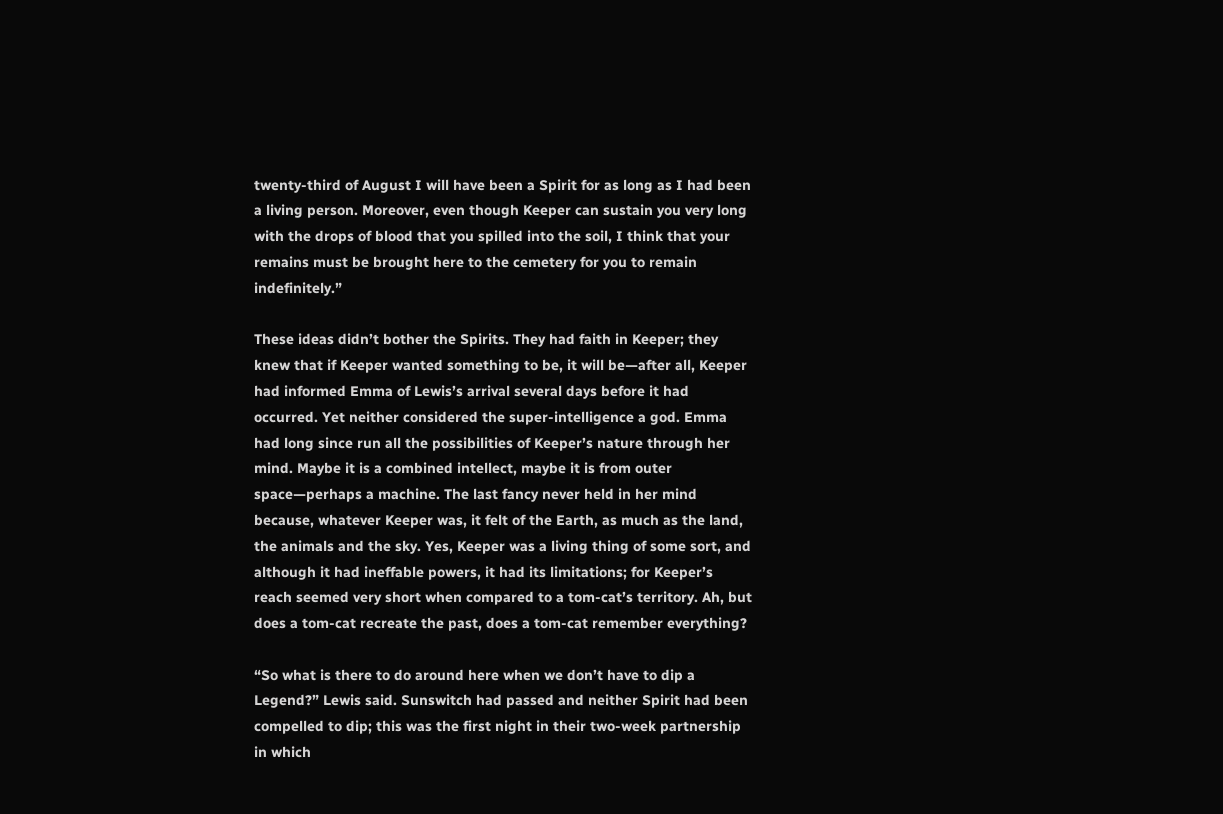twenty-third of August I will have been a Spirit for as long as I had been a living person. Moreover, even though Keeper can sustain you very long with the drops of blood that you spilled into the soil, I think that your remains must be brought here to the cemetery for you to remain indefinitely.”

These ideas didn’t bother the Spirits. They had faith in Keeper; they knew that if Keeper wanted something to be, it will be—after all, Keeper had informed Emma of Lewis’s arrival several days before it had occurred. Yet neither considered the super-intelligence a god. Emma had long since run all the possibilities of Keeper’s nature through her mind. Maybe it is a combined intellect, maybe it is from outer space—perhaps a machine. The last fancy never held in her mind because, whatever Keeper was, it felt of the Earth, as much as the land, the animals and the sky. Yes, Keeper was a living thing of some sort, and although it had ineffable powers, it had its limitations; for Keeper’s reach seemed very short when compared to a tom-cat’s territory. Ah, but does a tom-cat recreate the past, does a tom-cat remember everything?

“So what is there to do around here when we don’t have to dip a Legend?” Lewis said. Sunswitch had passed and neither Spirit had been compelled to dip; this was the first night in their two-week partnership in which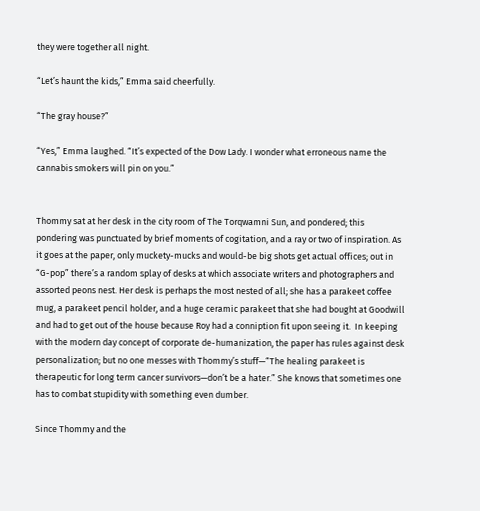they were together all night.

“Let’s haunt the kids,” Emma said cheerfully.

“The gray house?”

“Yes,” Emma laughed. “It’s expected of the Dow Lady. I wonder what erroneous name the cannabis smokers will pin on you.”


Thommy sat at her desk in the city room of The Torqwamni Sun, and pondered; this pondering was punctuated by brief moments of cogitation, and a ray or two of inspiration. As it goes at the paper, only muckety-mucks and would-be big shots get actual offices; out in “G-pop” there’s a random splay of desks at which associate writers and photographers and assorted peons nest. Her desk is perhaps the most nested of all; she has a parakeet coffee mug, a parakeet pencil holder, and a huge ceramic parakeet that she had bought at Goodwill and had to get out of the house because Roy had a conniption fit upon seeing it.  In keeping with the modern day concept of corporate de-humanization, the paper has rules against desk personalization; but no one messes with Thommy’s stuff—“The healing parakeet is therapeutic for long term cancer survivors—don’t be a hater.” She knows that sometimes one has to combat stupidity with something even dumber.

Since Thommy and the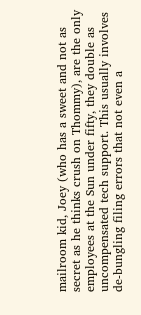mailroom kid, Joey (who has a sweet and not as secret as he thinks crush on Thommy), are the only employees at the Sun under fifty, they double as uncompensated tech support. This usually involves de-bungling filing errors that not even a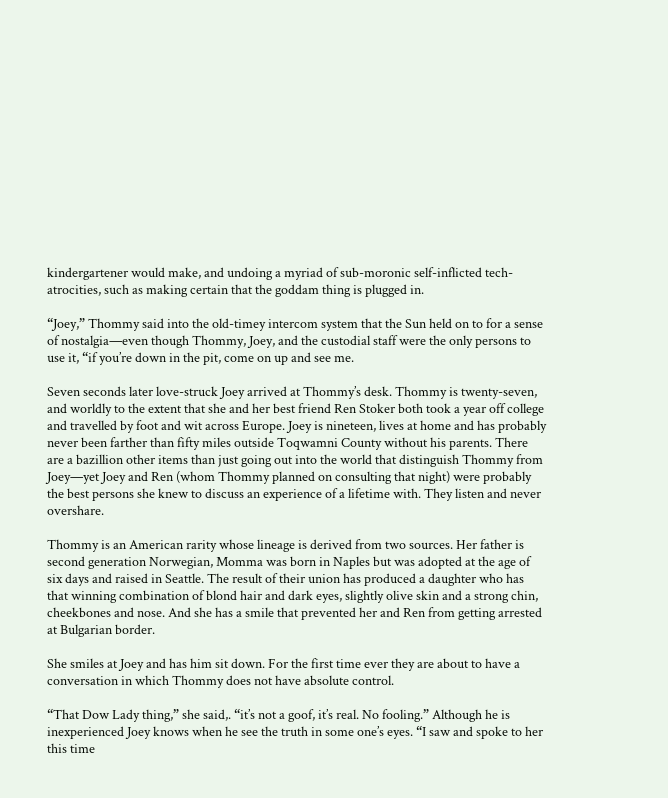kindergartener would make, and undoing a myriad of sub-moronic self-inflicted tech-atrocities, such as making certain that the goddam thing is plugged in.

“Joey,” Thommy said into the old-timey intercom system that the Sun held on to for a sense of nostalgia—even though Thommy, Joey, and the custodial staff were the only persons to use it, “if you’re down in the pit, come on up and see me.

Seven seconds later love-struck Joey arrived at Thommy’s desk. Thommy is twenty-seven, and worldly to the extent that she and her best friend Ren Stoker both took a year off college and travelled by foot and wit across Europe. Joey is nineteen, lives at home and has probably never been farther than fifty miles outside Toqwamni County without his parents. There are a bazillion other items than just going out into the world that distinguish Thommy from Joey—yet Joey and Ren (whom Thommy planned on consulting that night) were probably the best persons she knew to discuss an experience of a lifetime with. They listen and never overshare.

Thommy is an American rarity whose lineage is derived from two sources. Her father is second generation Norwegian, Momma was born in Naples but was adopted at the age of six days and raised in Seattle. The result of their union has produced a daughter who has that winning combination of blond hair and dark eyes, slightly olive skin and a strong chin, cheekbones and nose. And she has a smile that prevented her and Ren from getting arrested at Bulgarian border.

She smiles at Joey and has him sit down. For the first time ever they are about to have a conversation in which Thommy does not have absolute control.

“That Dow Lady thing,” she said,. “it’s not a goof, it’s real. No fooling.” Although he is inexperienced Joey knows when he see the truth in some one’s eyes. “I saw and spoke to her this time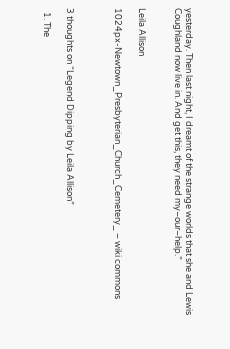yesterday. Then last night, I dreamt of the strange worlds that she and Lewis Coughland now live in. And get this, they need my–our–help.”


Leila Allison

1024px-Newtown_Presbyterian_Church_Cemetery_ – wiki commons



3 thoughts on “Legend Dipping by Leila Allison”

  1. The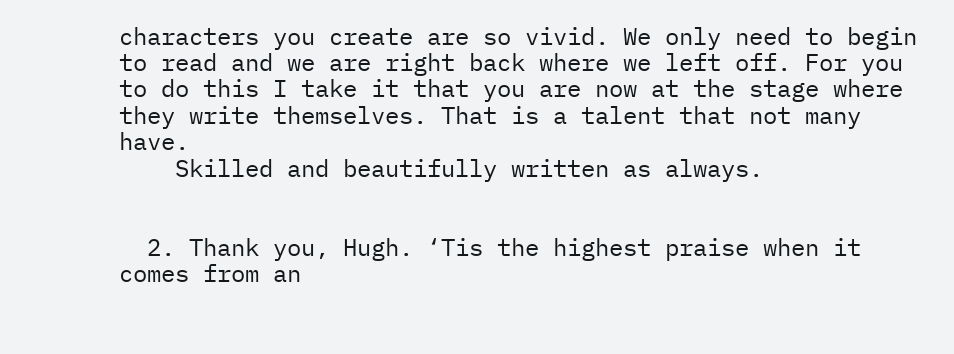characters you create are so vivid. We only need to begin to read and we are right back where we left off. For you to do this I take it that you are now at the stage where they write themselves. That is a talent that not many have.
    Skilled and beautifully written as always.


  2. Thank you, Hugh. ‘Tis the highest praise when it comes from an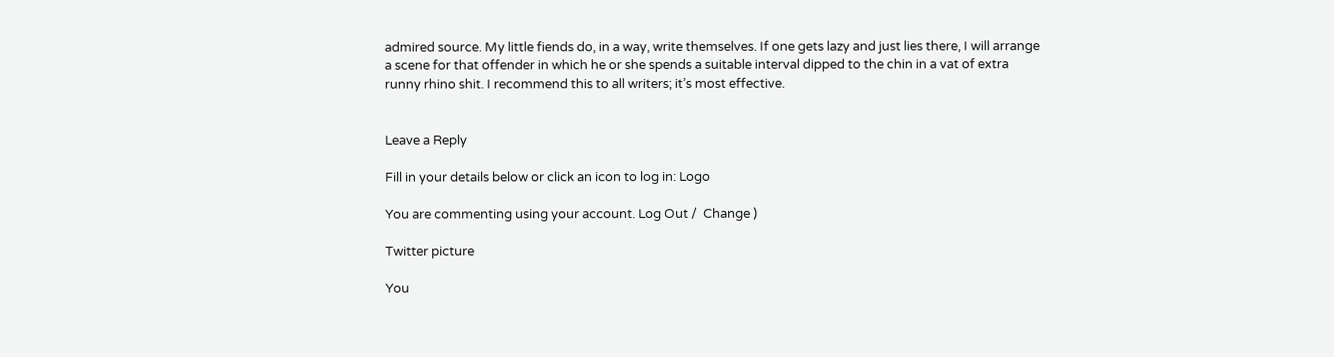admired source. My little fiends do, in a way, write themselves. If one gets lazy and just lies there, I will arrange a scene for that offender in which he or she spends a suitable interval dipped to the chin in a vat of extra runny rhino shit. I recommend this to all writers; it’s most effective.


Leave a Reply

Fill in your details below or click an icon to log in: Logo

You are commenting using your account. Log Out /  Change )

Twitter picture

You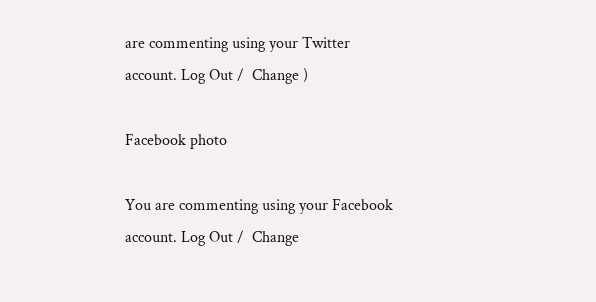are commenting using your Twitter account. Log Out /  Change )

Facebook photo

You are commenting using your Facebook account. Log Out /  Change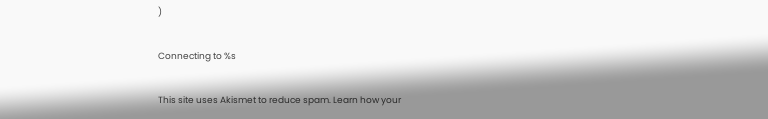)

Connecting to %s

This site uses Akismet to reduce spam. Learn how your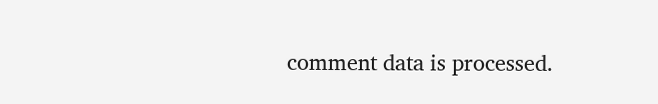comment data is processed.